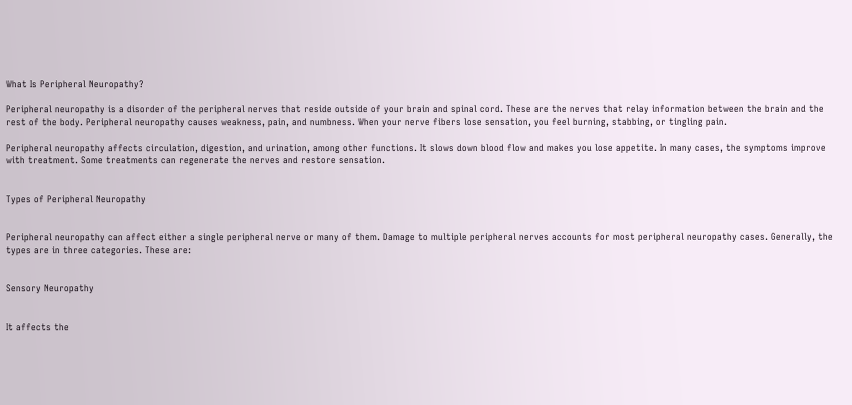What Is Peripheral Neuropathy?

Peripheral neuropathy is a disorder of the peripheral nerves that reside outside of your brain and spinal cord. These are the nerves that relay information between the brain and the rest of the body. Peripheral neuropathy causes weakness, pain, and numbness. When your nerve fibers lose sensation, you feel burning, stabbing, or tingling pain.

Peripheral neuropathy affects circulation, digestion, and urination, among other functions. It slows down blood flow and makes you lose appetite. In many cases, the symptoms improve with treatment. Some treatments can regenerate the nerves and restore sensation.


Types of Peripheral Neuropathy


Peripheral neuropathy can affect either a single peripheral nerve or many of them. Damage to multiple peripheral nerves accounts for most peripheral neuropathy cases. Generally, the types are in three categories. These are:


Sensory Neuropathy


It affects the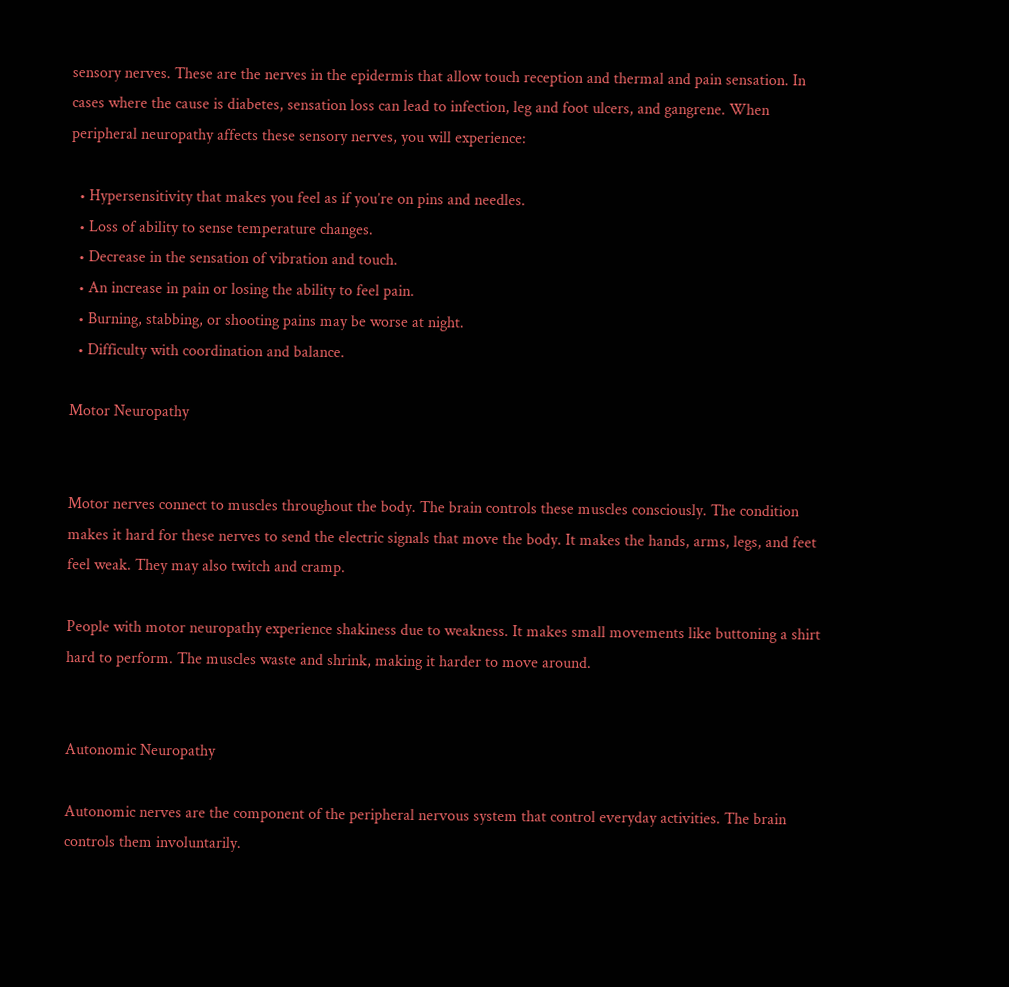sensory nerves. These are the nerves in the epidermis that allow touch reception and thermal and pain sensation. In cases where the cause is diabetes, sensation loss can lead to infection, leg and foot ulcers, and gangrene. When peripheral neuropathy affects these sensory nerves, you will experience:

  • Hypersensitivity that makes you feel as if you’re on pins and needles.
  • Loss of ability to sense temperature changes.
  • Decrease in the sensation of vibration and touch.
  • An increase in pain or losing the ability to feel pain.
  • Burning, stabbing, or shooting pains may be worse at night.
  • Difficulty with coordination and balance.

Motor Neuropathy


Motor nerves connect to muscles throughout the body. The brain controls these muscles consciously. The condition makes it hard for these nerves to send the electric signals that move the body. It makes the hands, arms, legs, and feet feel weak. They may also twitch and cramp.

People with motor neuropathy experience shakiness due to weakness. It makes small movements like buttoning a shirt hard to perform. The muscles waste and shrink, making it harder to move around.


Autonomic Neuropathy

Autonomic nerves are the component of the peripheral nervous system that control everyday activities. The brain controls them involuntarily.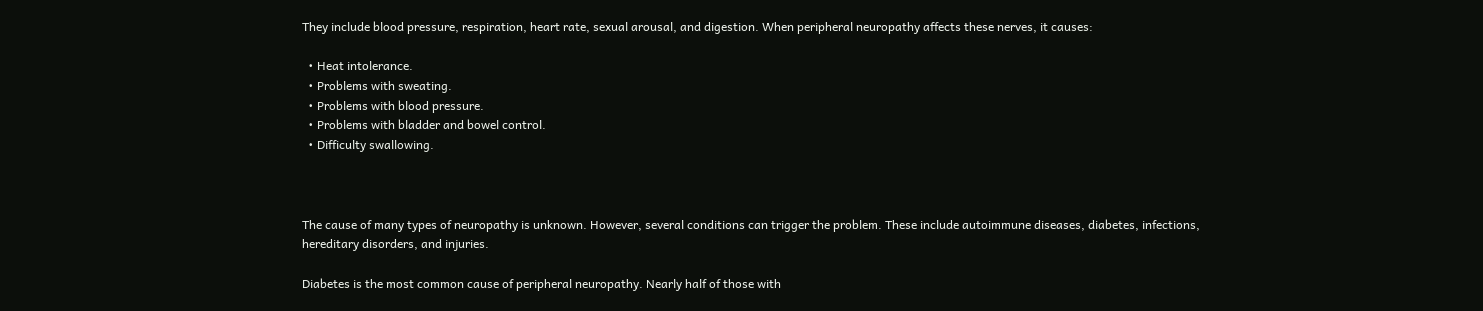They include blood pressure, respiration, heart rate, sexual arousal, and digestion. When peripheral neuropathy affects these nerves, it causes:

  • Heat intolerance.
  • Problems with sweating.
  • Problems with blood pressure.
  • Problems with bladder and bowel control.
  • Difficulty swallowing.



The cause of many types of neuropathy is unknown. However, several conditions can trigger the problem. These include autoimmune diseases, diabetes, infections, hereditary disorders, and injuries.

Diabetes is the most common cause of peripheral neuropathy. Nearly half of those with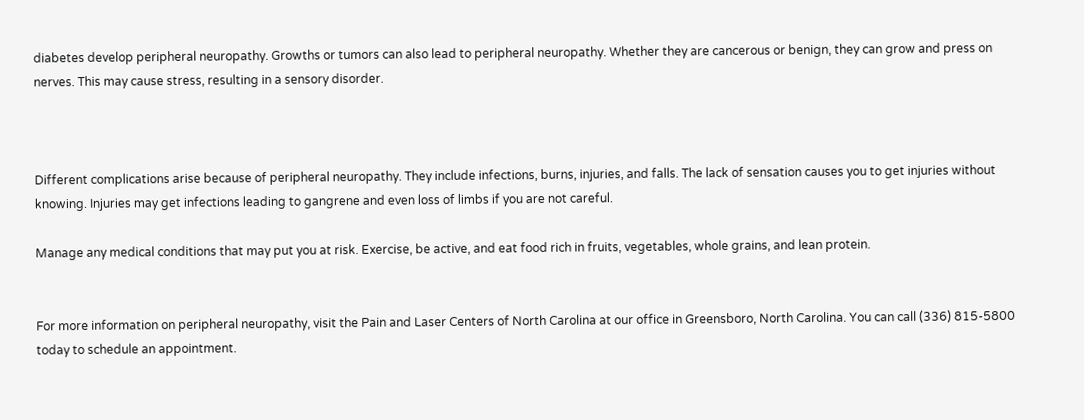diabetes develop peripheral neuropathy. Growths or tumors can also lead to peripheral neuropathy. Whether they are cancerous or benign, they can grow and press on nerves. This may cause stress, resulting in a sensory disorder.



Different complications arise because of peripheral neuropathy. They include infections, burns, injuries, and falls. The lack of sensation causes you to get injuries without knowing. Injuries may get infections leading to gangrene and even loss of limbs if you are not careful.

Manage any medical conditions that may put you at risk. Exercise, be active, and eat food rich in fruits, vegetables, whole grains, and lean protein.


For more information on peripheral neuropathy, visit the Pain and Laser Centers of North Carolina at our office in Greensboro, North Carolina. You can call (336) 815-5800 today to schedule an appointment.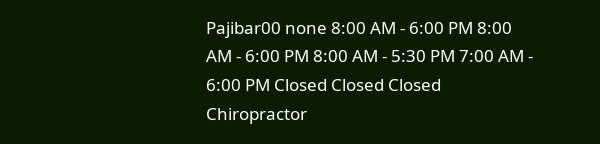Pajibar00 none 8:00 AM - 6:00 PM 8:00 AM - 6:00 PM 8:00 AM - 5:30 PM 7:00 AM - 6:00 PM Closed Closed Closed Chiropractor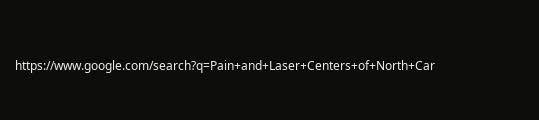https://www.google.com/search?q=Pain+and+Laser+Centers+of+North+Car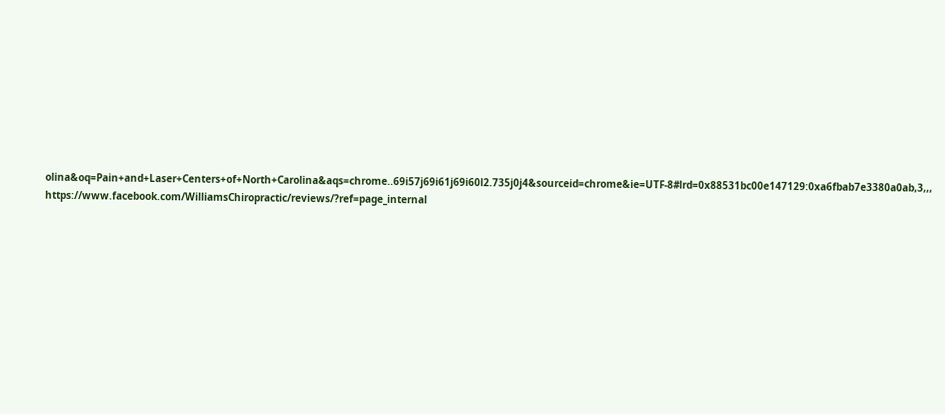olina&oq=Pain+and+Laser+Centers+of+North+Carolina&aqs=chrome..69i57j69i61j69i60l2.735j0j4&sourceid=chrome&ie=UTF-8#lrd=0x88531bc00e147129:0xa6fbab7e3380a0ab,3,,, https://www.facebook.com/WilliamsChiropractic/reviews/?ref=page_internal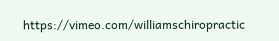https://vimeo.com/williamschiropractic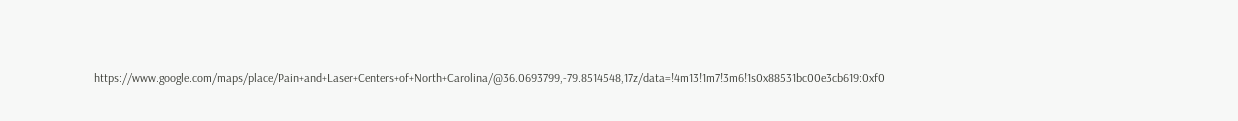https://www.google.com/maps/place/Pain+and+Laser+Centers+of+North+Carolina/@36.0693799,-79.8514548,17z/data=!4m13!1m7!3m6!1s0x88531bc00e3cb619:0xf0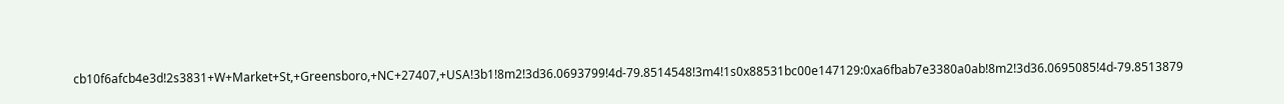cb10f6afcb4e3d!2s3831+W+Market+St,+Greensboro,+NC+27407,+USA!3b1!8m2!3d36.0693799!4d-79.8514548!3m4!1s0x88531bc00e147129:0xa6fbab7e3380a0ab!8m2!3d36.0695085!4d-79.8513879